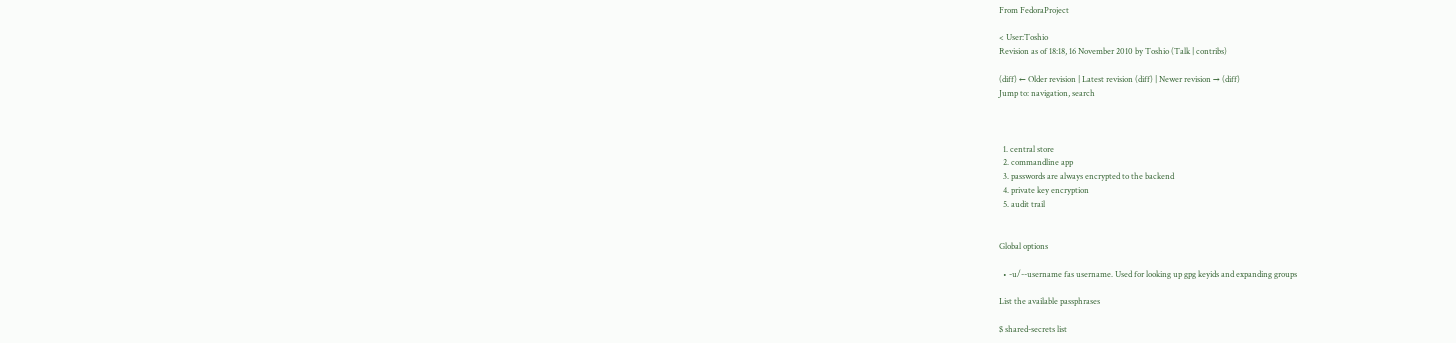From FedoraProject

< User:Toshio
Revision as of 18:18, 16 November 2010 by Toshio (Talk | contribs)

(diff) ← Older revision | Latest revision (diff) | Newer revision → (diff)
Jump to: navigation, search



  1. central store
  2. commandline app
  3. passwords are always encrypted to the backend
  4. private key encryption
  5. audit trail


Global options

  • -u/--username fas username. Used for looking up gpg keyids and expanding groups

List the available passphrases

$ shared-secrets list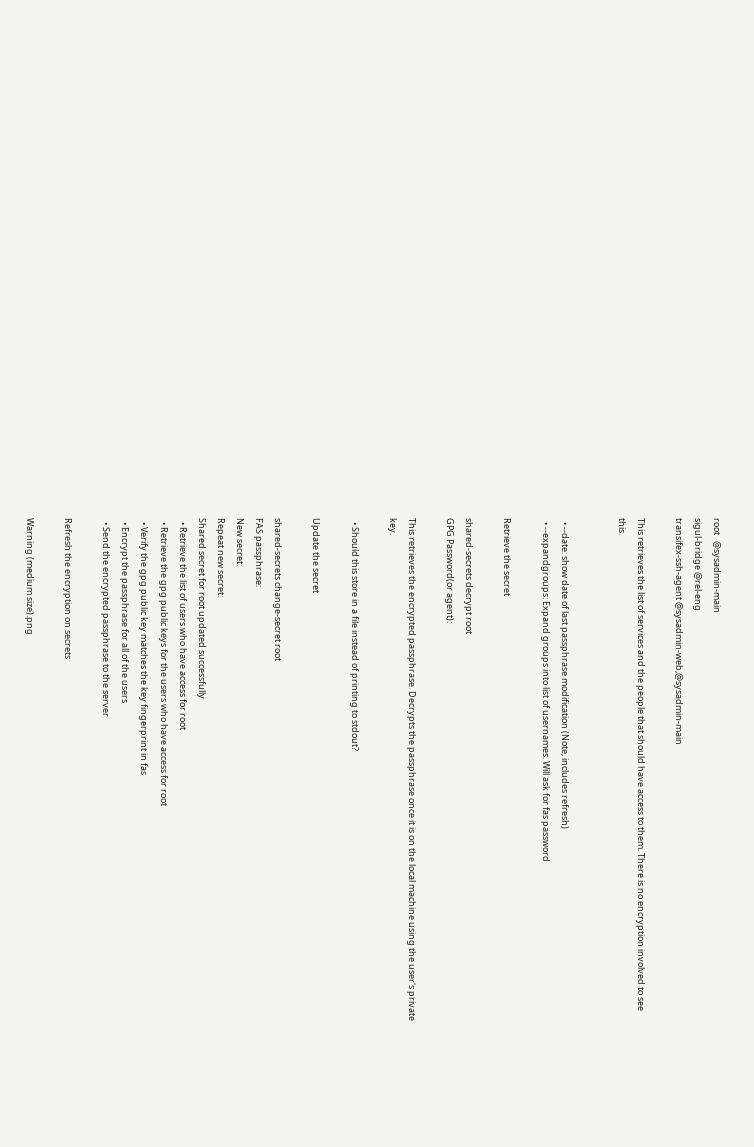root   @sysadmin-main
sigul-bridge @rel-eng
transifex-ssh-agent @sysadmin-web,@sysadmin-main

This retrieves the list of services and the people that should have access to them. There is no encryption involved to see this.


  • --date: show date of last passphrase modification (Note, includes refresh)
  • --expandgroups: Expand groups into list of usernames. Will ask for fas password

Retrieve the secret

shared-secrets decrypt root
GPG Password(or agent):

This retrieves the encrypted passphrase. Decrypts the passphrase once it is on the local machine using the user's private key.

  • Should this store in a file instead of printing to stdout?

Update the secret

shared-secrets change-secret root
FAS passphrase:
New secret:
Repeat new secret:
Shared secret for root updated successfully
  • Retrieve the list of users who have access for root
  • Retrieve the gpg public keys for the users who have access for root
  • Verify the gpg public key matches the key fingerprint in fas
  • Encrypt the passphrase for all of the users
  • Send the encrypted passphrase to the server

Refresh the encryption on secrets

Warning (medium size).png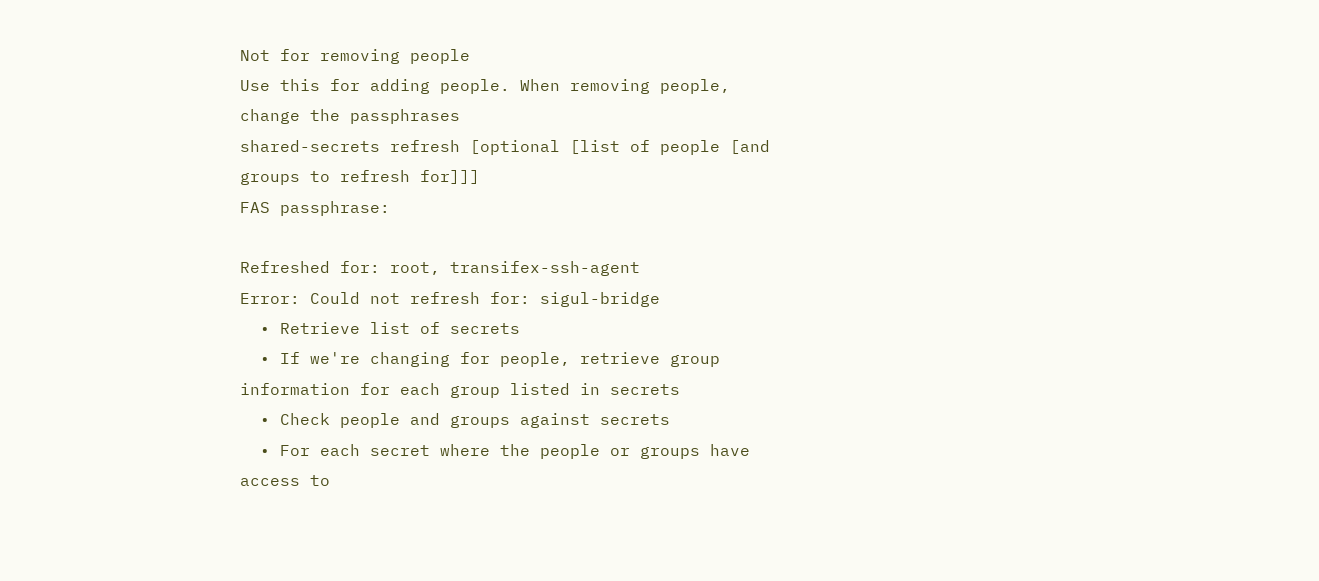Not for removing people
Use this for adding people. When removing people, change the passphrases
shared-secrets refresh [optional [list of people [and groups to refresh for]]]
FAS passphrase:

Refreshed for: root, transifex-ssh-agent
Error: Could not refresh for: sigul-bridge
  • Retrieve list of secrets
  • If we're changing for people, retrieve group information for each group listed in secrets
  • Check people and groups against secrets
  • For each secret where the people or groups have access to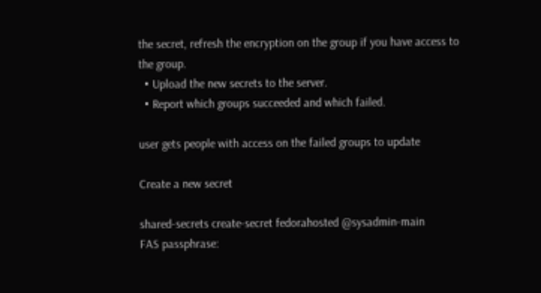the secret, refresh the encryption on the group if you have access to the group.
  • Upload the new secrets to the server.
  • Report which groups succeeded and which failed.

user gets people with access on the failed groups to update

Create a new secret

shared-secrets create-secret fedorahosted @sysadmin-main
FAS passphrase: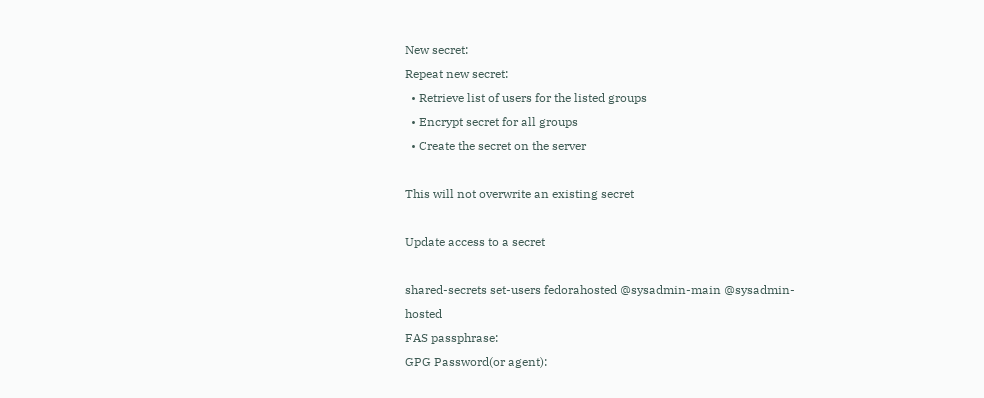New secret:
Repeat new secret:
  • Retrieve list of users for the listed groups
  • Encrypt secret for all groups
  • Create the secret on the server

This will not overwrite an existing secret

Update access to a secret

shared-secrets set-users fedorahosted @sysadmin-main @sysadmin-hosted
FAS passphrase:
GPG Password(or agent):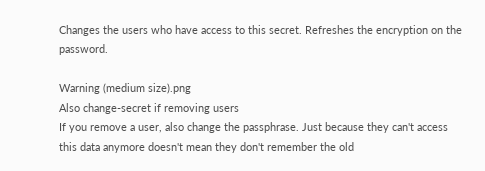Changes the users who have access to this secret. Refreshes the encryption on the password.

Warning (medium size).png
Also change-secret if removing users
If you remove a user, also change the passphrase. Just because they can't access this data anymore doesn't mean they don't remember the old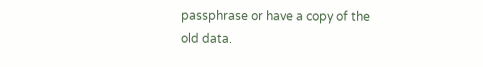passphrase or have a copy of the old data.